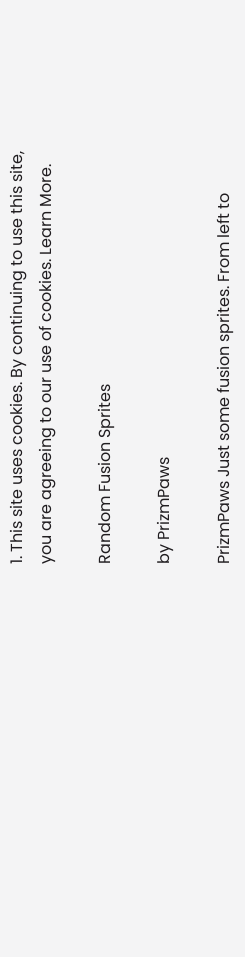1. This site uses cookies. By continuing to use this site, you are agreeing to our use of cookies. Learn More.

Random Fusion Sprites

by PrizmPaws

PrizmPaws Just some fusion sprites. From left to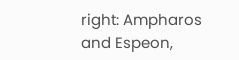right: Ampharos and Espeon,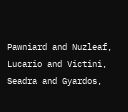Pawniard and Nuzleaf, Lucario and Victini, Seadra and Gyardos,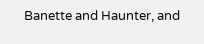Banette and Haunter, and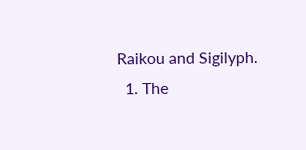Raikou and Sigilyph.
  1. The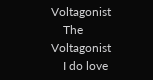Voltagonist
    The Voltagonist
    I do love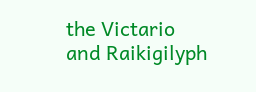the Victario and Raikigilyph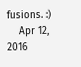fusions. :)
    Apr 12, 2016